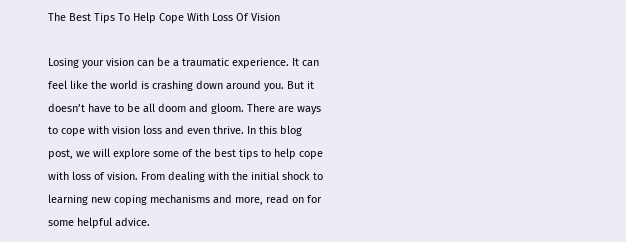The Best Tips To Help Cope With Loss Of Vision

Losing your vision can be a traumatic experience. It can feel like the world is crashing down around you. But it doesn’t have to be all doom and gloom. There are ways to cope with vision loss and even thrive. In this blog post, we will explore some of the best tips to help cope with loss of vision. From dealing with the initial shock to learning new coping mechanisms and more, read on for some helpful advice.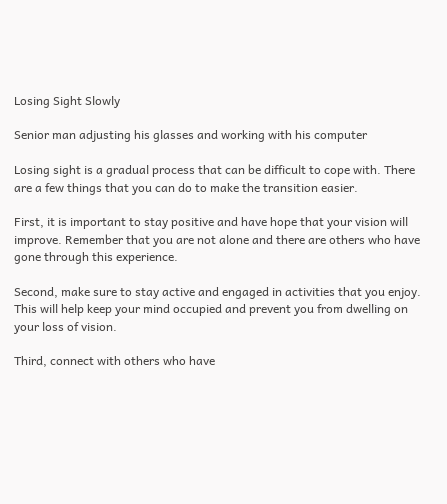Losing Sight Slowly

Senior man adjusting his glasses and working with his computer

Losing sight is a gradual process that can be difficult to cope with. There are a few things that you can do to make the transition easier.

First, it is important to stay positive and have hope that your vision will improve. Remember that you are not alone and there are others who have gone through this experience.

Second, make sure to stay active and engaged in activities that you enjoy. This will help keep your mind occupied and prevent you from dwelling on your loss of vision.

Third, connect with others who have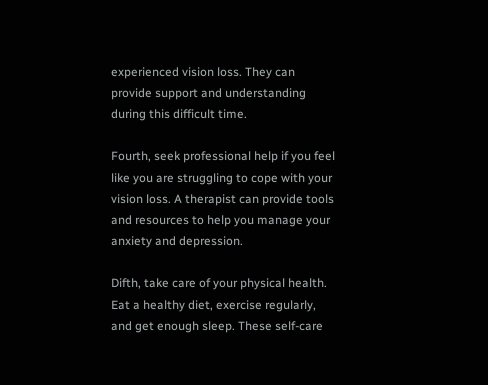experienced vision loss. They can provide support and understanding during this difficult time.

Fourth, seek professional help if you feel like you are struggling to cope with your vision loss. A therapist can provide tools and resources to help you manage your anxiety and depression.

Difth, take care of your physical health. Eat a healthy diet, exercise regularly, and get enough sleep. These self-care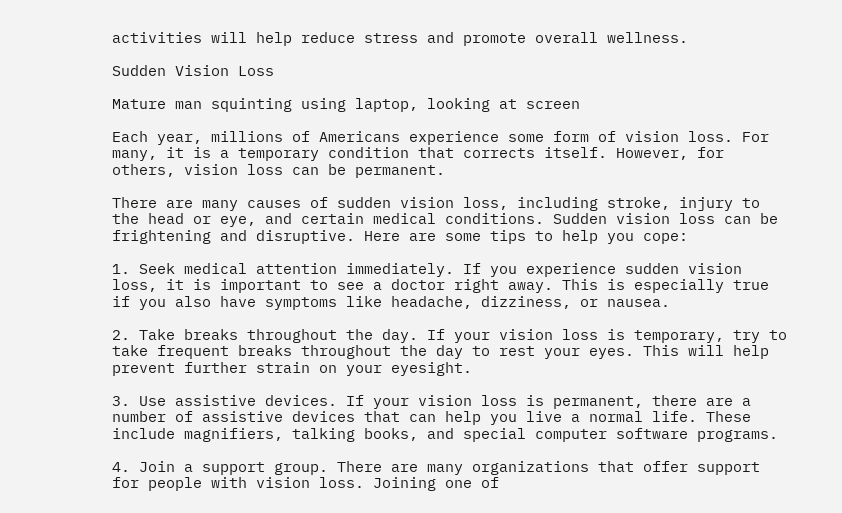activities will help reduce stress and promote overall wellness.

Sudden Vision Loss

Mature man squinting using laptop, looking at screen

Each year, millions of Americans experience some form of vision loss. For many, it is a temporary condition that corrects itself. However, for others, vision loss can be permanent.

There are many causes of sudden vision loss, including stroke, injury to the head or eye, and certain medical conditions. Sudden vision loss can be frightening and disruptive. Here are some tips to help you cope:

1. Seek medical attention immediately. If you experience sudden vision loss, it is important to see a doctor right away. This is especially true if you also have symptoms like headache, dizziness, or nausea.

2. Take breaks throughout the day. If your vision loss is temporary, try to take frequent breaks throughout the day to rest your eyes. This will help prevent further strain on your eyesight.

3. Use assistive devices. If your vision loss is permanent, there are a number of assistive devices that can help you live a normal life. These include magnifiers, talking books, and special computer software programs.

4. Join a support group. There are many organizations that offer support for people with vision loss. Joining one of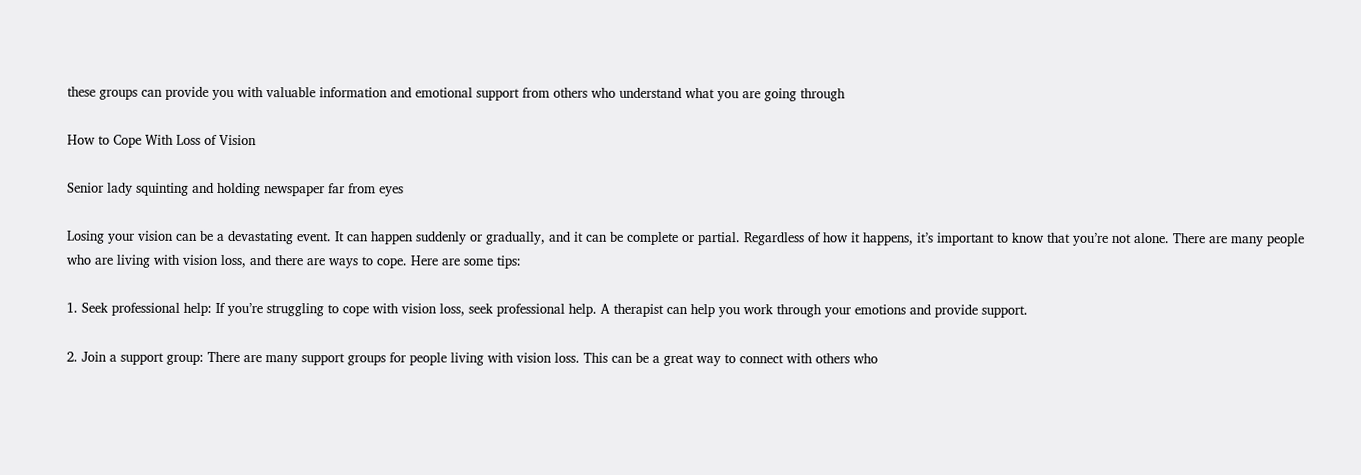these groups can provide you with valuable information and emotional support from others who understand what you are going through

How to Cope With Loss of Vision

Senior lady squinting and holding newspaper far from eyes

Losing your vision can be a devastating event. It can happen suddenly or gradually, and it can be complete or partial. Regardless of how it happens, it’s important to know that you’re not alone. There are many people who are living with vision loss, and there are ways to cope. Here are some tips:

1. Seek professional help: If you’re struggling to cope with vision loss, seek professional help. A therapist can help you work through your emotions and provide support.

2. Join a support group: There are many support groups for people living with vision loss. This can be a great way to connect with others who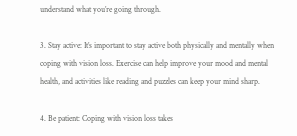understand what you’re going through.

3. Stay active: It’s important to stay active both physically and mentally when coping with vision loss. Exercise can help improve your mood and mental health, and activities like reading and puzzles can keep your mind sharp.

4. Be patient: Coping with vision loss takes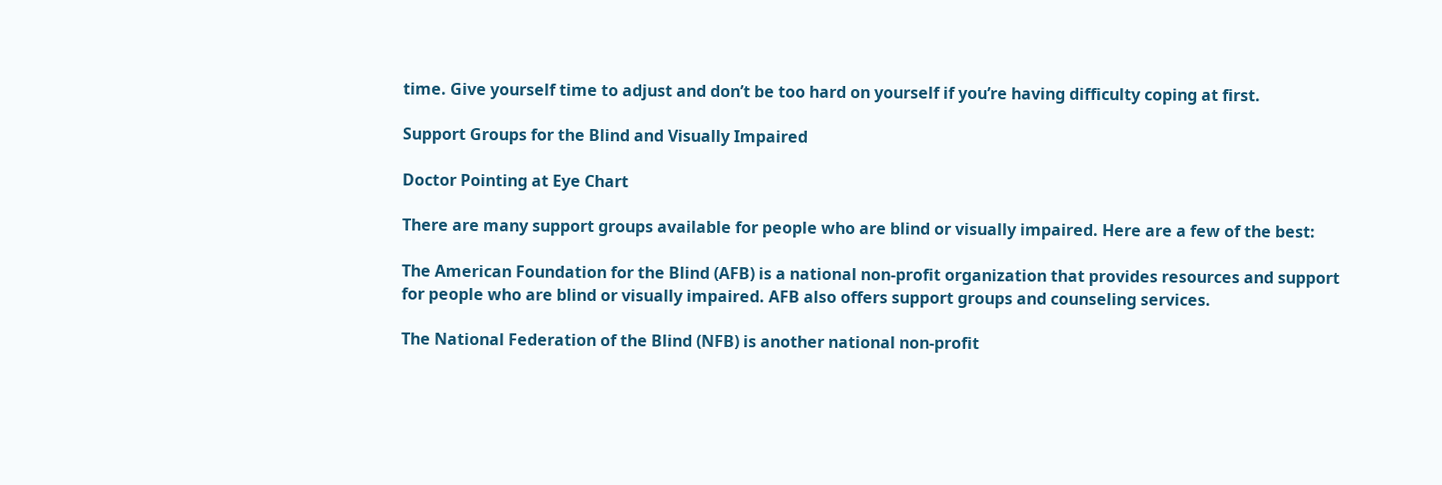time. Give yourself time to adjust and don’t be too hard on yourself if you’re having difficulty coping at first.

Support Groups for the Blind and Visually Impaired

Doctor Pointing at Eye Chart

There are many support groups available for people who are blind or visually impaired. Here are a few of the best:

The American Foundation for the Blind (AFB) is a national non-profit organization that provides resources and support for people who are blind or visually impaired. AFB also offers support groups and counseling services.

The National Federation of the Blind (NFB) is another national non-profit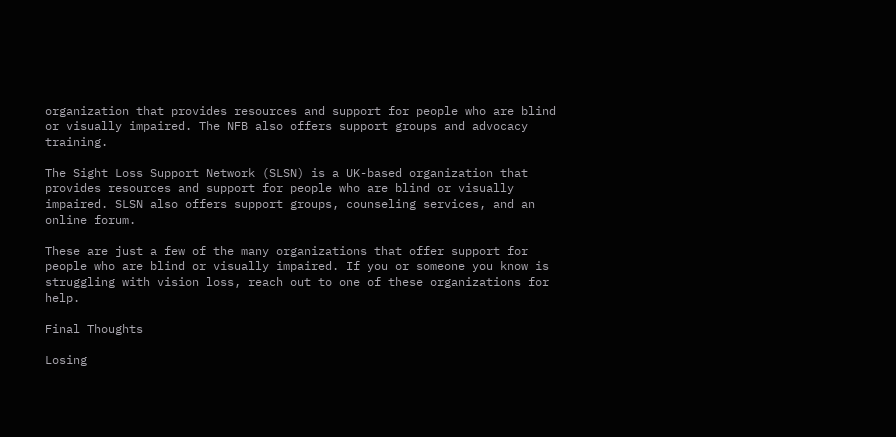organization that provides resources and support for people who are blind or visually impaired. The NFB also offers support groups and advocacy training.

The Sight Loss Support Network (SLSN) is a UK-based organization that provides resources and support for people who are blind or visually impaired. SLSN also offers support groups, counseling services, and an online forum.

These are just a few of the many organizations that offer support for people who are blind or visually impaired. If you or someone you know is struggling with vision loss, reach out to one of these organizations for help.

Final Thoughts

Losing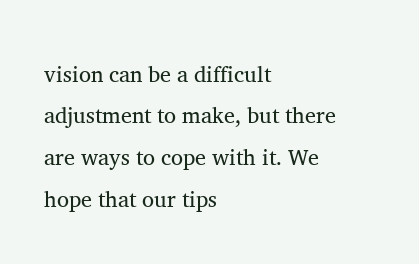vision can be a difficult adjustment to make, but there are ways to cope with it. We hope that our tips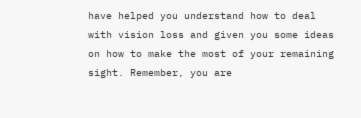have helped you understand how to deal with vision loss and given you some ideas on how to make the most of your remaining sight. Remember, you are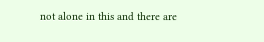not alone in this and there are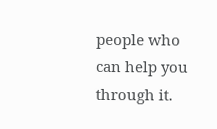people who can help you through it.